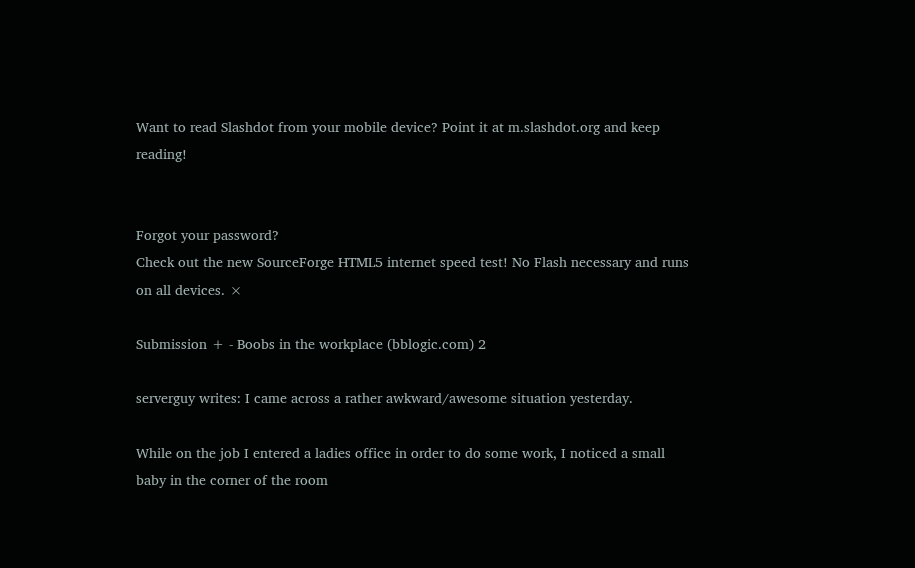Want to read Slashdot from your mobile device? Point it at m.slashdot.org and keep reading!


Forgot your password?
Check out the new SourceForge HTML5 internet speed test! No Flash necessary and runs on all devices. ×

Submission + - Boobs in the workplace (bblogic.com) 2

serverguy writes: I came across a rather awkward/awesome situation yesterday.

While on the job I entered a ladies office in order to do some work, I noticed a small baby in the corner of the room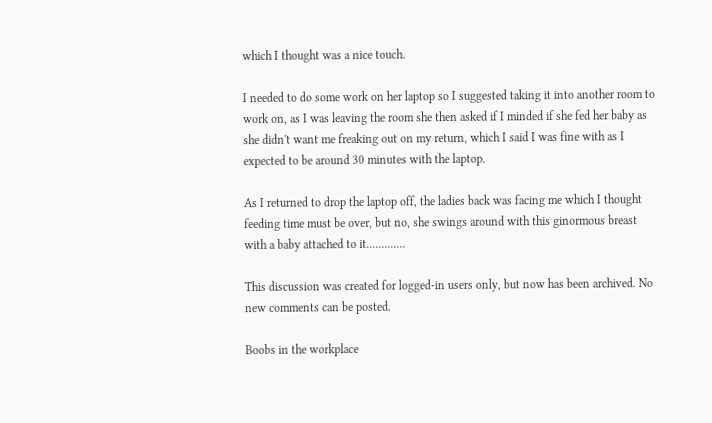which I thought was a nice touch.

I needed to do some work on her laptop so I suggested taking it into another room to work on, as I was leaving the room she then asked if I minded if she fed her baby as she didn't want me freaking out on my return, which I said I was fine with as I expected to be around 30 minutes with the laptop.

As I returned to drop the laptop off, the ladies back was facing me which I thought feeding time must be over, but no, she swings around with this ginormous breast with a baby attached to it.............

This discussion was created for logged-in users only, but now has been archived. No new comments can be posted.

Boobs in the workplace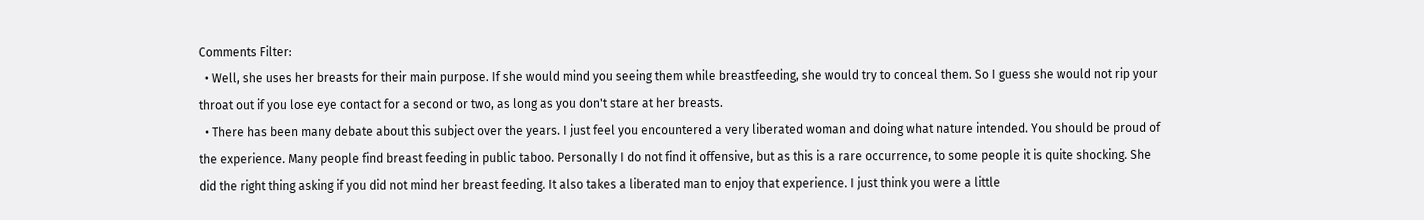Comments Filter:
  • Well, she uses her breasts for their main purpose. If she would mind you seeing them while breastfeeding, she would try to conceal them. So I guess she would not rip your throat out if you lose eye contact for a second or two, as long as you don't stare at her breasts.
  • There has been many debate about this subject over the years. I just feel you encountered a very liberated woman and doing what nature intended. You should be proud of the experience. Many people find breast feeding in public taboo. Personally I do not find it offensive, but as this is a rare occurrence, to some people it is quite shocking. She did the right thing asking if you did not mind her breast feeding. It also takes a liberated man to enjoy that experience. I just think you were a little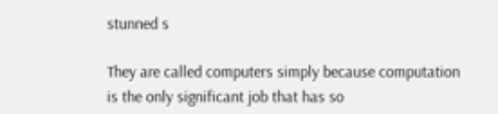stunned s

They are called computers simply because computation is the only significant job that has so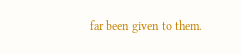far been given to them.